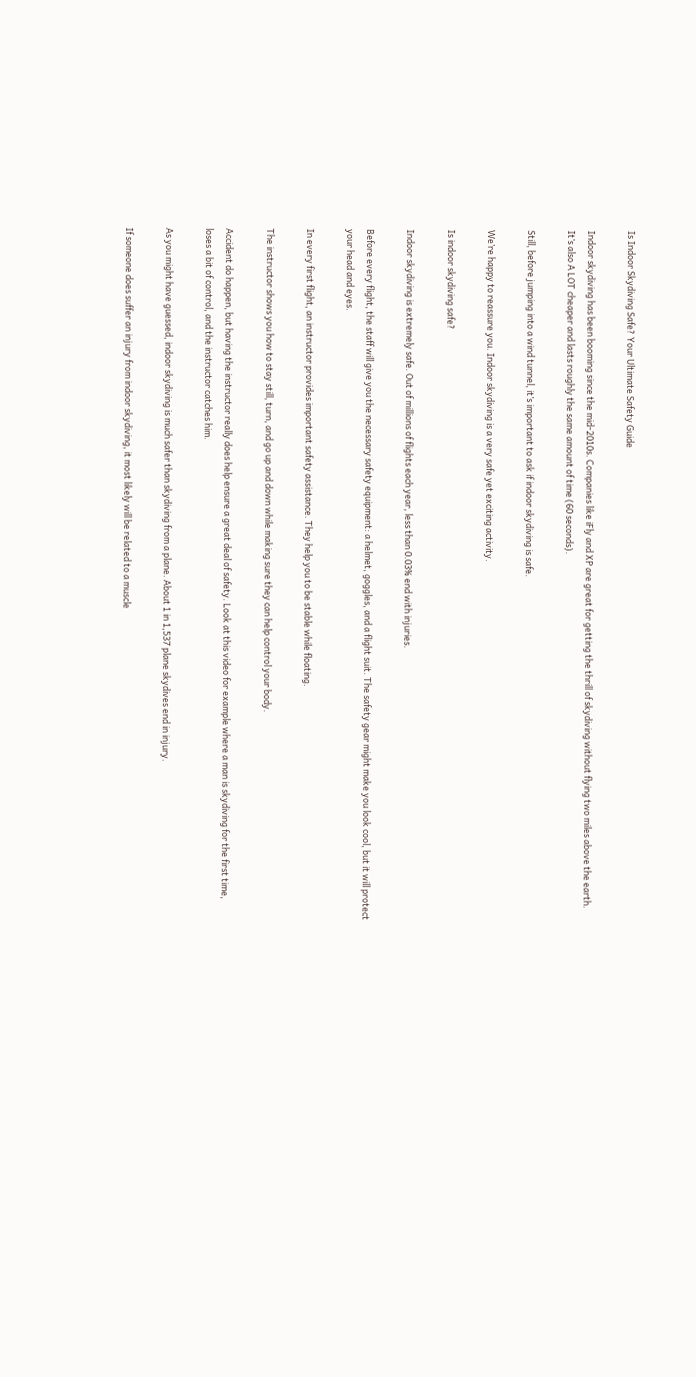Is Indoor Skydiving Safe? Your Ultimate Safety Guide

Indoor skydiving has been booming since the mid-2010s. Companies like iFly and XP are great for getting the thrill of skydiving without flying two miles above the earth. It’s also A LOT cheaper and lasts roughly the same amount of time (60 seconds).

Still, before jumping into a wind tunnel, it’s important to ask if indoor skydiving is safe.

We’re happy to reassure you. Indoor skydiving is a very safe yet exciting activity.

Is indoor skydiving safe?

Indoor skydiving is extremely safe. Out of millions of flights each year, less than 0.03% end with injuries.

Before every flight, the staff will give you the necessary safety equipment: a helmet, goggles, and a flight suit. The safety gear might make you look cool, but it will protect your head and eyes.

In every first flight, an instructor provides important safety assistance. They help you to be stable while floating.

The instructor shows you how to stay still, turn, and go up and down while making sure they can help control your body.

Accident do happen, but having the instructor really does help ensure a great deal of safety. Look at this video for example where a man is skydiving for the first time, loses a bit of control, and the instructor catches him.

As you might have guessed, indoor skydiving is much safer than skydiving from a plane. About 1 in 1,537 plane skydives end in injury.

If someone does suffer an injury from indoor skydiving, it most likely will be related to a muscle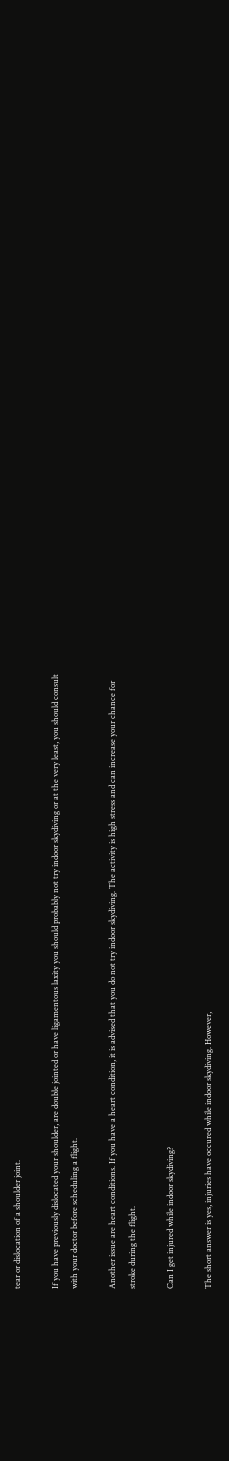tear or dislocation of a shoulder joint.

If you have previously dislocated your shoulder, are double jointed or have ligamentous laxity you should probably not try indoor skydiving or at the very least, you should consult with your doctor before scheduling a flight.

Another issue are heart conditions. If you have a heart condition, it is advised that you do not try indoor skydiving. The activity is high stress and can increase your chance for stroke during the flight.

Can I get injured while indoor skydiving?

The short answer is yes, injuries have occured while indoor skydiving. However,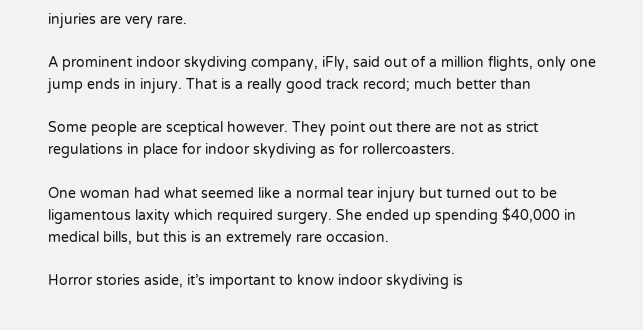injuries are very rare.

A prominent indoor skydiving company, iFly, said out of a million flights, only one jump ends in injury. That is a really good track record; much better than

Some people are sceptical however. They point out there are not as strict regulations in place for indoor skydiving as for rollercoasters.

One woman had what seemed like a normal tear injury but turned out to be ligamentous laxity which required surgery. She ended up spending $40,000 in medical bills, but this is an extremely rare occasion.

Horror stories aside, it’s important to know indoor skydiving is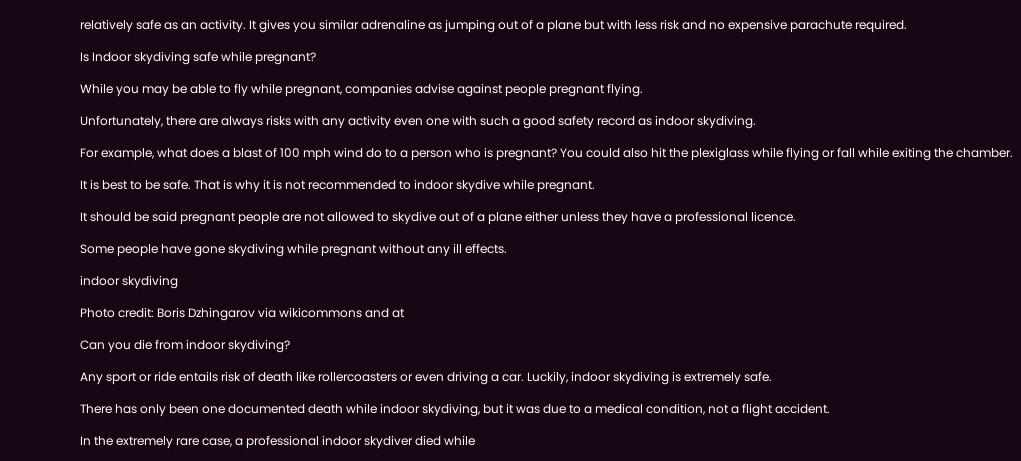relatively safe as an activity. It gives you similar adrenaline as jumping out of a plane but with less risk and no expensive parachute required.

Is Indoor skydiving safe while pregnant?

While you may be able to fly while pregnant, companies advise against people pregnant flying.

Unfortunately, there are always risks with any activity even one with such a good safety record as indoor skydiving.

For example, what does a blast of 100 mph wind do to a person who is pregnant? You could also hit the plexiglass while flying or fall while exiting the chamber.

It is best to be safe. That is why it is not recommended to indoor skydive while pregnant.

It should be said pregnant people are not allowed to skydive out of a plane either unless they have a professional licence.

Some people have gone skydiving while pregnant without any ill effects.

indoor skydiving

Photo credit: Boris Dzhingarov via wikicommons and at

Can you die from indoor skydiving?

Any sport or ride entails risk of death like rollercoasters or even driving a car. Luckily, indoor skydiving is extremely safe.

There has only been one documented death while indoor skydiving, but it was due to a medical condition, not a flight accident.

In the extremely rare case, a professional indoor skydiver died while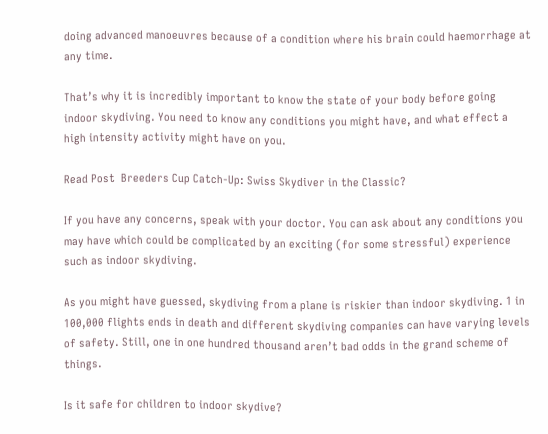doing advanced manoeuvres because of a condition where his brain could haemorrhage at any time.

That’s why it is incredibly important to know the state of your body before going indoor skydiving. You need to know any conditions you might have, and what effect a high intensity activity might have on you.

Read Post  Breeders Cup Catch-Up: Swiss Skydiver in the Classic?

If you have any concerns, speak with your doctor. You can ask about any conditions you may have which could be complicated by an exciting (for some stressful) experience such as indoor skydiving.

As you might have guessed, skydiving from a plane is riskier than indoor skydiving. 1 in 100,000 flights ends in death and different skydiving companies can have varying levels of safety. Still, one in one hundred thousand aren’t bad odds in the grand scheme of things.

Is it safe for children to indoor skydive?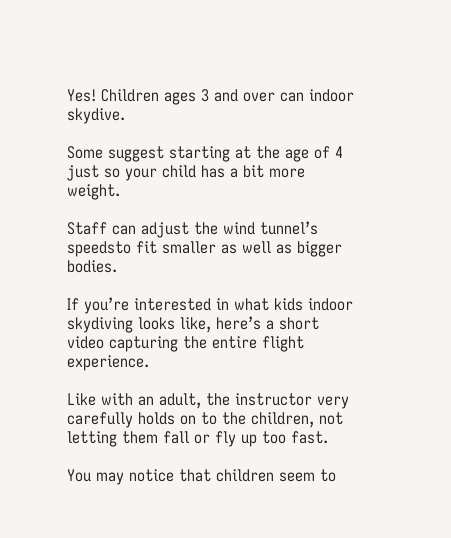Yes! Children ages 3 and over can indoor skydive.

Some suggest starting at the age of 4 just so your child has a bit more weight.

Staff can adjust the wind tunnel’s speedsto fit smaller as well as bigger bodies.

If you’re interested in what kids indoor skydiving looks like, here’s a short video capturing the entire flight experience.

Like with an adult, the instructor very carefully holds on to the children, not letting them fall or fly up too fast.

You may notice that children seem to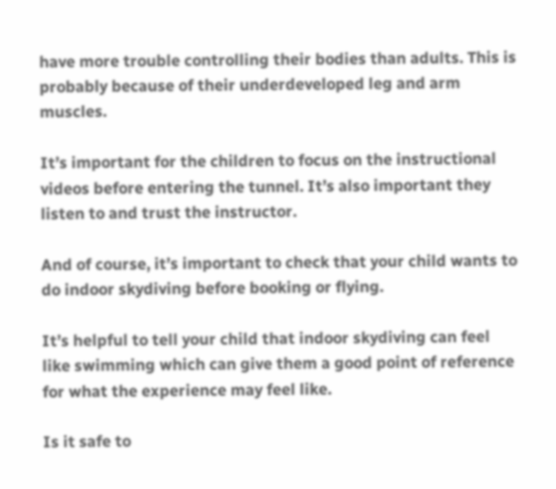have more trouble controlling their bodies than adults. This is probably because of their underdeveloped leg and arm muscles.

It’s important for the children to focus on the instructional videos before entering the tunnel. It’s also important they listen to and trust the instructor.

And of course, it’s important to check that your child wants to do indoor skydiving before booking or flying.

It’s helpful to tell your child that indoor skydiving can feel like swimming which can give them a good point of reference for what the experience may feel like.

Is it safe to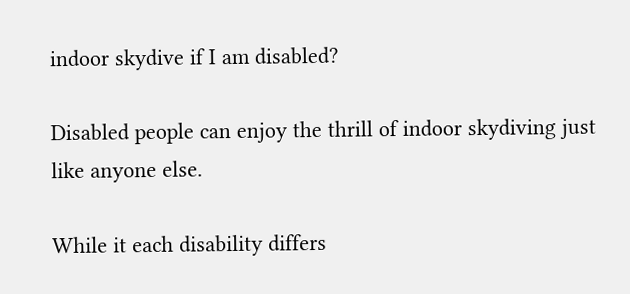indoor skydive if I am disabled?

Disabled people can enjoy the thrill of indoor skydiving just like anyone else.

While it each disability differs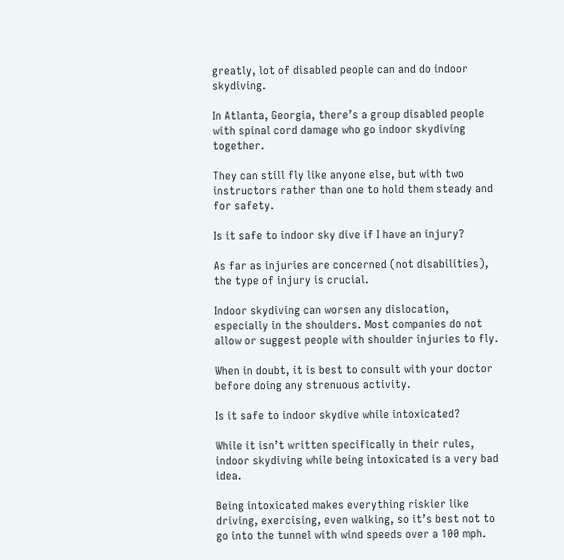greatly, lot of disabled people can and do indoor skydiving.

In Atlanta, Georgia, there’s a group disabled people with spinal cord damage who go indoor skydiving together.

They can still fly like anyone else, but with two instructors rather than one to hold them steady and for safety.

Is it safe to indoor sky dive if I have an injury?

As far as injuries are concerned (not disabilities), the type of injury is crucial.

Indoor skydiving can worsen any dislocation, especially in the shoulders. Most companies do not allow or suggest people with shoulder injuries to fly.

When in doubt, it is best to consult with your doctor before doing any strenuous activity.

Is it safe to indoor skydive while intoxicated?

While it isn’t written specifically in their rules, indoor skydiving while being intoxicated is a very bad idea.

Being intoxicated makes everything riskier like driving, exercising, even walking, so it’s best not to go into the tunnel with wind speeds over a 100 mph.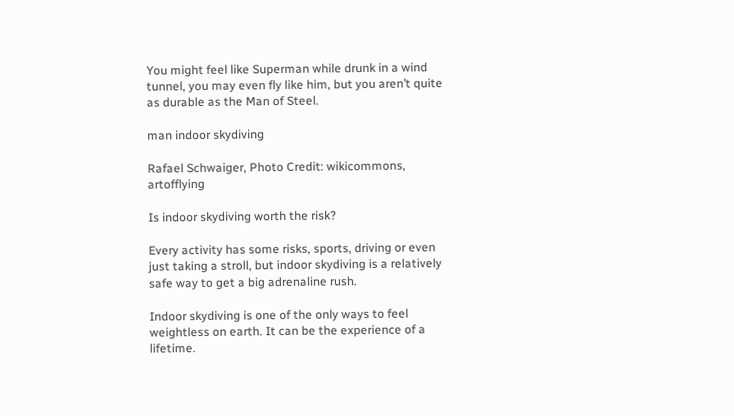You might feel like Superman while drunk in a wind tunnel, you may even fly like him, but you aren’t quite as durable as the Man of Steel.

man indoor skydiving

Rafael Schwaiger, Photo Credit: wikicommons, artofflying

Is indoor skydiving worth the risk?

Every activity has some risks, sports, driving or even just taking a stroll, but indoor skydiving is a relatively safe way to get a big adrenaline rush.

Indoor skydiving is one of the only ways to feel weightless on earth. It can be the experience of a lifetime.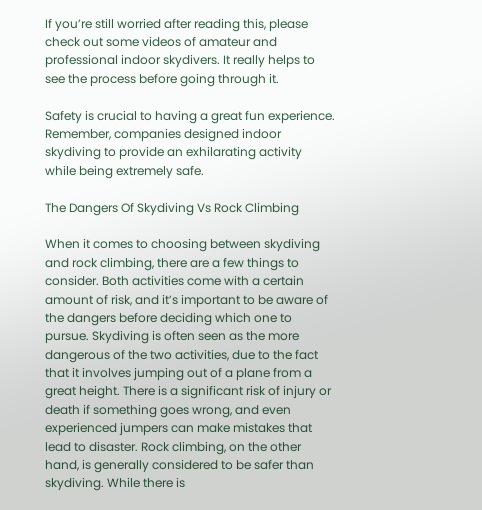If you’re still worried after reading this, please check out some videos of amateur and professional indoor skydivers. It really helps to see the process before going through it.

Safety is crucial to having a great fun experience. Remember, companies designed indoor skydiving to provide an exhilarating activity while being extremely safe.

The Dangers Of Skydiving Vs Rock Climbing

When it comes to choosing between skydiving and rock climbing, there are a few things to consider. Both activities come with a certain amount of risk, and it’s important to be aware of the dangers before deciding which one to pursue. Skydiving is often seen as the more dangerous of the two activities, due to the fact that it involves jumping out of a plane from a great height. There is a significant risk of injury or death if something goes wrong, and even experienced jumpers can make mistakes that lead to disaster. Rock climbing, on the other hand, is generally considered to be safer than skydiving. While there is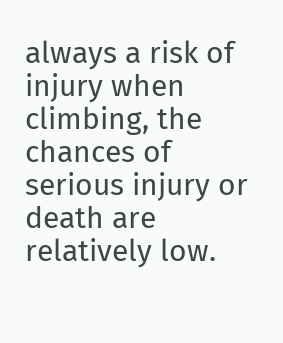always a risk of injury when climbing, the chances of serious injury or death are relatively low.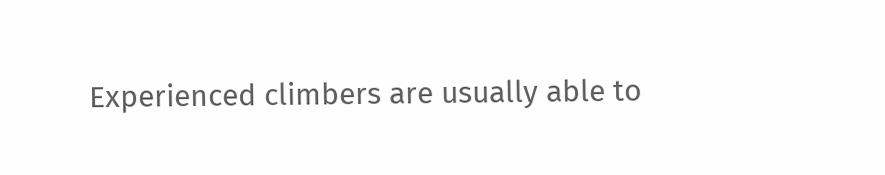Experienced climbers are usually able to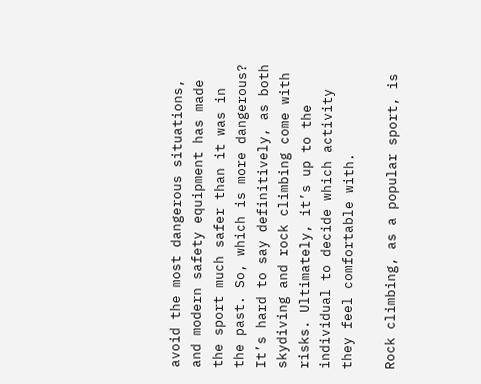avoid the most dangerous situations, and modern safety equipment has made the sport much safer than it was in the past. So, which is more dangerous? It’s hard to say definitively, as both skydiving and rock climbing come with risks. Ultimately, it’s up to the individual to decide which activity they feel comfortable with.

Rock climbing, as a popular sport, is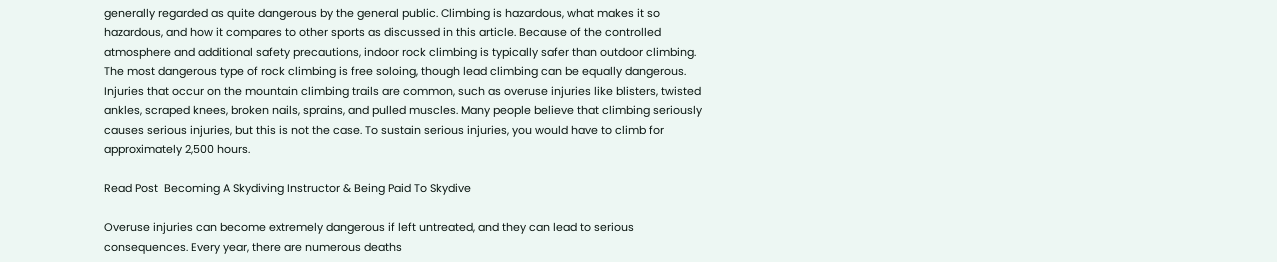generally regarded as quite dangerous by the general public. Climbing is hazardous, what makes it so hazardous, and how it compares to other sports as discussed in this article. Because of the controlled atmosphere and additional safety precautions, indoor rock climbing is typically safer than outdoor climbing. The most dangerous type of rock climbing is free soloing, though lead climbing can be equally dangerous. Injuries that occur on the mountain climbing trails are common, such as overuse injuries like blisters, twisted ankles, scraped knees, broken nails, sprains, and pulled muscles. Many people believe that climbing seriously causes serious injuries, but this is not the case. To sustain serious injuries, you would have to climb for approximately 2,500 hours.

Read Post  Becoming A Skydiving Instructor & Being Paid To Skydive

Overuse injuries can become extremely dangerous if left untreated, and they can lead to serious consequences. Every year, there are numerous deaths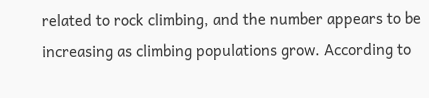related to rock climbing, and the number appears to be increasing as climbing populations grow. According to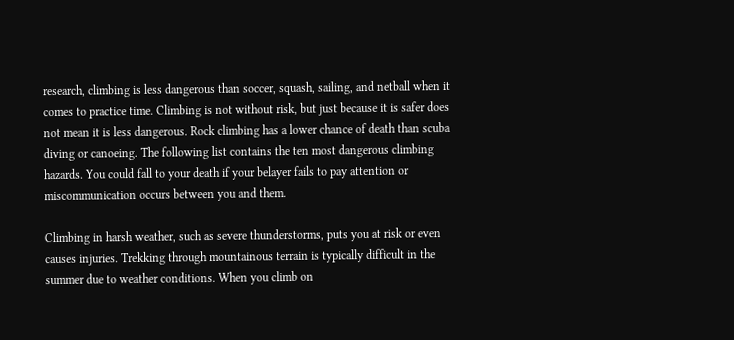research, climbing is less dangerous than soccer, squash, sailing, and netball when it comes to practice time. Climbing is not without risk, but just because it is safer does not mean it is less dangerous. Rock climbing has a lower chance of death than scuba diving or canoeing. The following list contains the ten most dangerous climbing hazards. You could fall to your death if your belayer fails to pay attention or miscommunication occurs between you and them.

Climbing in harsh weather, such as severe thunderstorms, puts you at risk or even causes injuries. Trekking through mountainous terrain is typically difficult in the summer due to weather conditions. When you climb on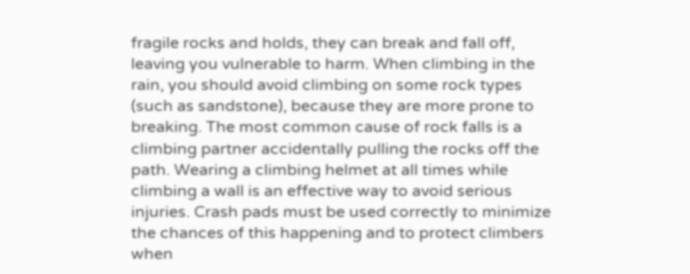fragile rocks and holds, they can break and fall off, leaving you vulnerable to harm. When climbing in the rain, you should avoid climbing on some rock types (such as sandstone), because they are more prone to breaking. The most common cause of rock falls is a climbing partner accidentally pulling the rocks off the path. Wearing a climbing helmet at all times while climbing a wall is an effective way to avoid serious injuries. Crash pads must be used correctly to minimize the chances of this happening and to protect climbers when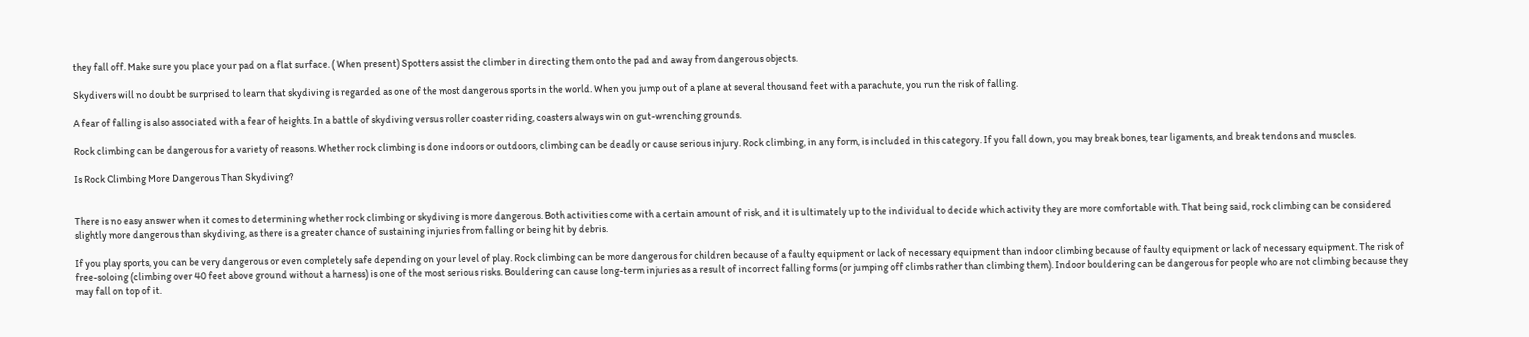they fall off. Make sure you place your pad on a flat surface. ( When present) Spotters assist the climber in directing them onto the pad and away from dangerous objects.

Skydivers will no doubt be surprised to learn that skydiving is regarded as one of the most dangerous sports in the world. When you jump out of a plane at several thousand feet with a parachute, you run the risk of falling.

A fear of falling is also associated with a fear of heights. In a battle of skydiving versus roller coaster riding, coasters always win on gut-wrenching grounds.

Rock climbing can be dangerous for a variety of reasons. Whether rock climbing is done indoors or outdoors, climbing can be deadly or cause serious injury. Rock climbing, in any form, is included in this category. If you fall down, you may break bones, tear ligaments, and break tendons and muscles.

Is Rock Climbing More Dangerous Than Skydiving?


There is no easy answer when it comes to determining whether rock climbing or skydiving is more dangerous. Both activities come with a certain amount of risk, and it is ultimately up to the individual to decide which activity they are more comfortable with. That being said, rock climbing can be considered slightly more dangerous than skydiving, as there is a greater chance of sustaining injuries from falling or being hit by debris.

If you play sports, you can be very dangerous or even completely safe depending on your level of play. Rock climbing can be more dangerous for children because of a faulty equipment or lack of necessary equipment than indoor climbing because of faulty equipment or lack of necessary equipment. The risk of free-soloing (climbing over 40 feet above ground without a harness) is one of the most serious risks. Bouldering can cause long-term injuries as a result of incorrect falling forms (or jumping off climbs rather than climbing them). Indoor bouldering can be dangerous for people who are not climbing because they may fall on top of it.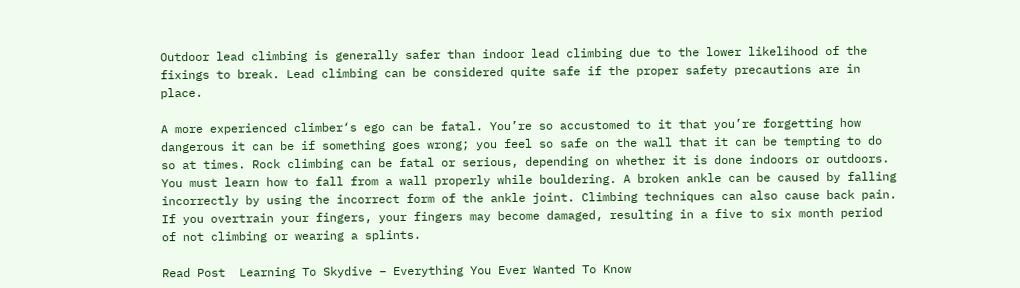Outdoor lead climbing is generally safer than indoor lead climbing due to the lower likelihood of the fixings to break. Lead climbing can be considered quite safe if the proper safety precautions are in place.

A more experienced climber‘s ego can be fatal. You’re so accustomed to it that you’re forgetting how dangerous it can be if something goes wrong; you feel so safe on the wall that it can be tempting to do so at times. Rock climbing can be fatal or serious, depending on whether it is done indoors or outdoors. You must learn how to fall from a wall properly while bouldering. A broken ankle can be caused by falling incorrectly by using the incorrect form of the ankle joint. Climbing techniques can also cause back pain. If you overtrain your fingers, your fingers may become damaged, resulting in a five to six month period of not climbing or wearing a splints.

Read Post  Learning To Skydive – Everything You Ever Wanted To Know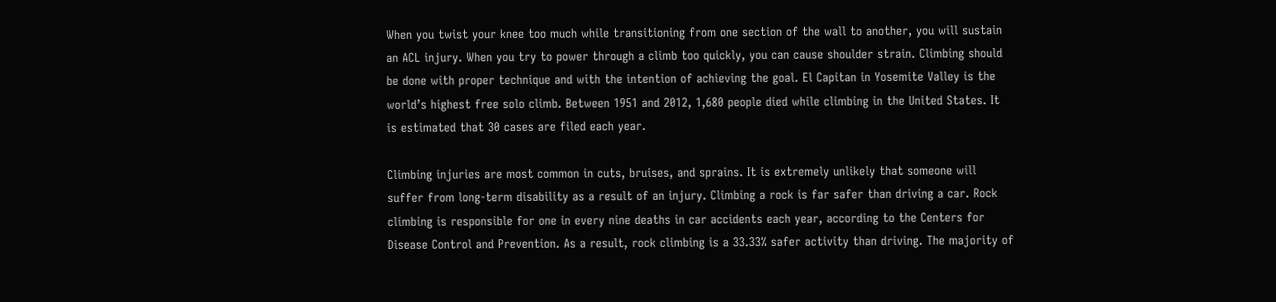When you twist your knee too much while transitioning from one section of the wall to another, you will sustain an ACL injury. When you try to power through a climb too quickly, you can cause shoulder strain. Climbing should be done with proper technique and with the intention of achieving the goal. El Capitan in Yosemite Valley is the world’s highest free solo climb. Between 1951 and 2012, 1,680 people died while climbing in the United States. It is estimated that 30 cases are filed each year.

Climbing injuries are most common in cuts, bruises, and sprains. It is extremely unlikely that someone will suffer from long-term disability as a result of an injury. Climbing a rock is far safer than driving a car. Rock climbing is responsible for one in every nine deaths in car accidents each year, according to the Centers for Disease Control and Prevention. As a result, rock climbing is a 33.33% safer activity than driving. The majority of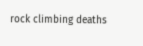rock climbing deaths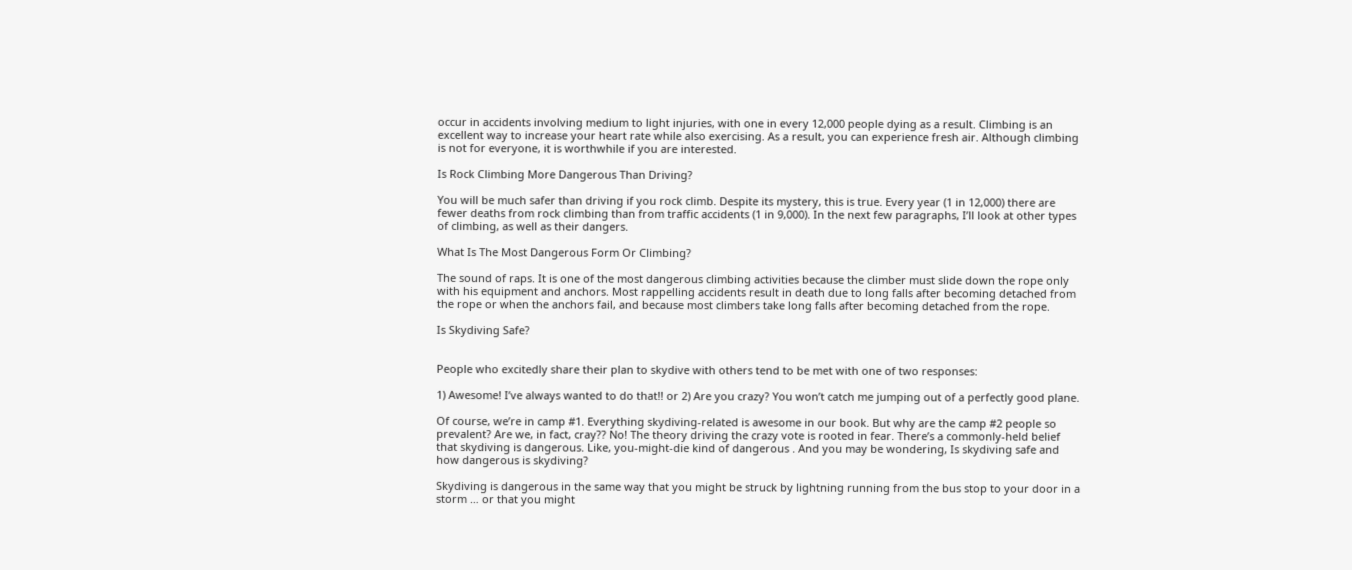occur in accidents involving medium to light injuries, with one in every 12,000 people dying as a result. Climbing is an excellent way to increase your heart rate while also exercising. As a result, you can experience fresh air. Although climbing is not for everyone, it is worthwhile if you are interested.

Is Rock Climbing More Dangerous Than Driving?

You will be much safer than driving if you rock climb. Despite its mystery, this is true. Every year (1 in 12,000) there are fewer deaths from rock climbing than from traffic accidents (1 in 9,000). In the next few paragraphs, I’ll look at other types of climbing, as well as their dangers.

What Is The Most Dangerous Form Or Climbing?

The sound of raps. It is one of the most dangerous climbing activities because the climber must slide down the rope only with his equipment and anchors. Most rappelling accidents result in death due to long falls after becoming detached from the rope or when the anchors fail, and because most climbers take long falls after becoming detached from the rope.

Is Skydiving Safe?


People who excitedly share their plan to skydive with others tend to be met with one of two responses:

1) Awesome! I’ve always wanted to do that!! or 2) Are you crazy? You won’t catch me jumping out of a perfectly good plane.

Of course, we’re in camp #1. Everything skydiving-related is awesome in our book. But why are the camp #2 people so prevalent? Are we, in fact, cray?? No! The theory driving the crazy vote is rooted in fear. There’s a commonly-held belief that skydiving is dangerous. Like, you-might-die kind of dangerous . And you may be wondering, Is skydiving safe and how dangerous is skydiving?

Skydiving is dangerous in the same way that you might be struck by lightning running from the bus stop to your door in a storm … or that you might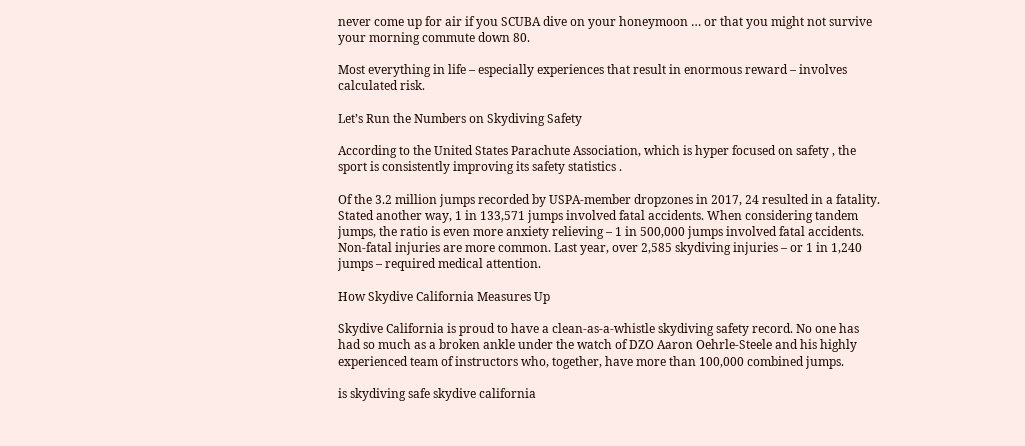never come up for air if you SCUBA dive on your honeymoon … or that you might not survive your morning commute down 80.

Most everything in life – especially experiences that result in enormous reward – involves calculated risk.

Let’s Run the Numbers on Skydiving Safety

According to the United States Parachute Association, which is hyper focused on safety , the sport is consistently improving its safety statistics .

Of the 3.2 million jumps recorded by USPA-member dropzones in 2017, 24 resulted in a fatality. Stated another way, 1 in 133,571 jumps involved fatal accidents. When considering tandem jumps, the ratio is even more anxiety relieving – 1 in 500,000 jumps involved fatal accidents. Non-fatal injuries are more common. Last year, over 2,585 skydiving injuries – or 1 in 1,240 jumps – required medical attention.

How Skydive California Measures Up

Skydive California is proud to have a clean-as-a-whistle skydiving safety record. No one has had so much as a broken ankle under the watch of DZO Aaron Oehrle-Steele and his highly experienced team of instructors who, together, have more than 100,000 combined jumps.

is skydiving safe skydive california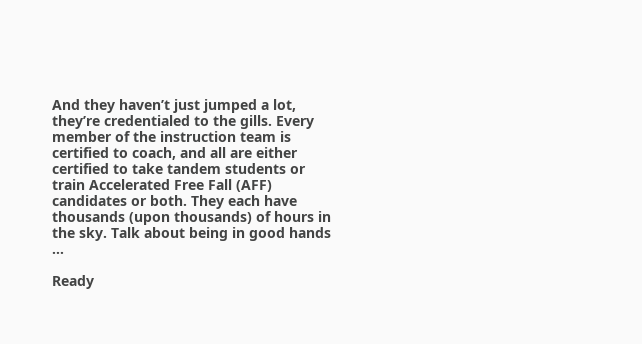And they haven’t just jumped a lot, they’re credentialed to the gills. Every member of the instruction team is certified to coach, and all are either certified to take tandem students or train Accelerated Free Fall (AFF) candidates or both. They each have thousands (upon thousands) of hours in the sky. Talk about being in good hands …

Ready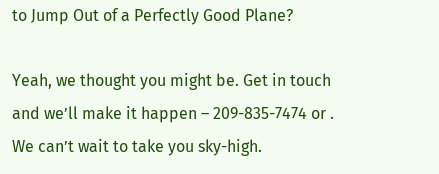to Jump Out of a Perfectly Good Plane?

Yeah, we thought you might be. Get in touch and we’ll make it happen – 209-835-7474 or . We can’t wait to take you sky-high.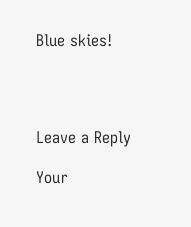Blue skies!




Leave a Reply

Your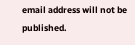email address will not be published.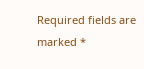Required fields are marked *